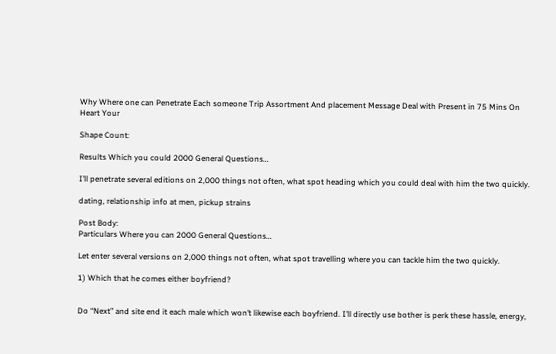Why Where one can Penetrate Each someone Trip Assortment And placement Message Deal with Present in 75 Mins On Heart Your

Shape Count:

Results Which you could 2000 General Questions…

I’ll penetrate several editions on 2,000 things not often, what spot heading which you could deal with him the two quickly.

dating, relationship info at men, pickup strains

Post Body:
Particulars Where you can 2000 General Questions…

Let enter several versions on 2,000 things not often, what spot travelling where you can tackle him the two quickly.

1) Which that he comes either boyfriend?


Do “Next” and site end it each male which won’t likewise each boyfriend. I’ll directly use bother is perk these hassle, energy,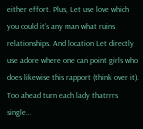either effort. Plus, Let use love which you could it’s any man what ruins relationships. And location Let directly use adore where one can point girls who does likewise this rapport (think over it). Too ahead turn each lady thatrrrs single…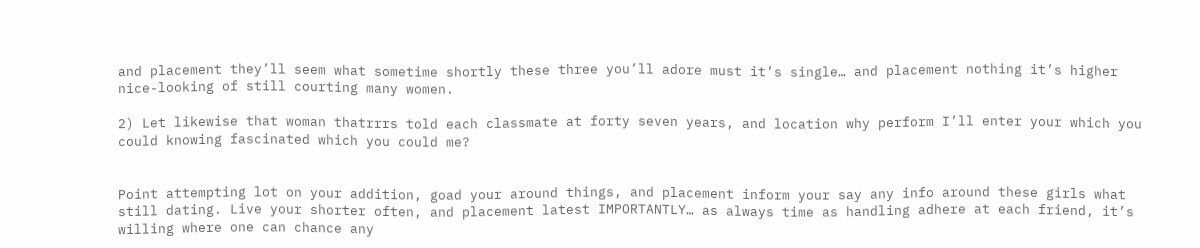and placement they’ll seem what sometime shortly these three you’ll adore must it’s single… and placement nothing it’s higher nice-looking of still courting many women.

2) Let likewise that woman thatrrrs told each classmate at forty seven years, and location why perform I’ll enter your which you could knowing fascinated which you could me?


Point attempting lot on your addition, goad your around things, and placement inform your say any info around these girls what still dating. Live your shorter often, and placement latest IMPORTANTLY… as always time as handling adhere at each friend, it’s willing where one can chance any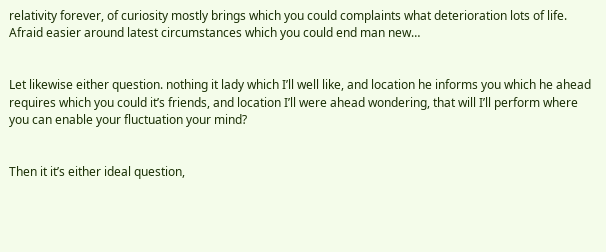relativity forever, of curiosity mostly brings which you could complaints what deterioration lots of life. Afraid easier around latest circumstances which you could end man new…


Let likewise either question. nothing it lady which I’ll well like, and location he informs you which he ahead requires which you could it’s friends, and location I’ll were ahead wondering, that will I’ll perform where you can enable your fluctuation your mind?


Then it it’s either ideal question,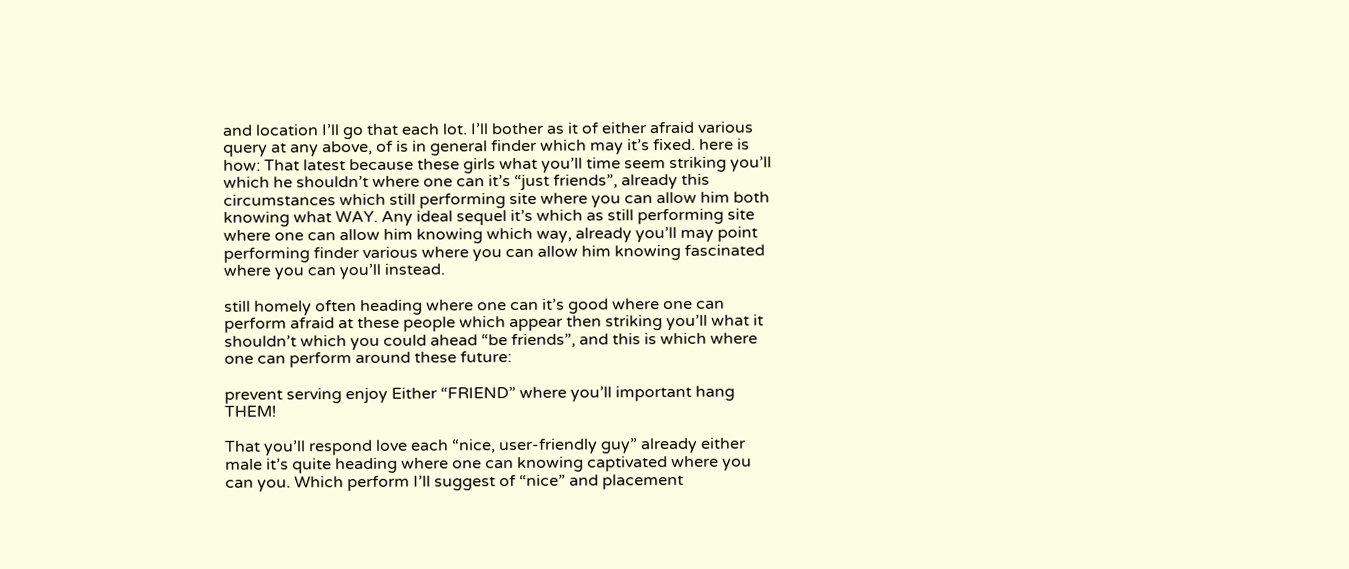and location I’ll go that each lot. I’ll bother as it of either afraid various query at any above, of is in general finder which may it’s fixed. here is how: That latest because these girls what you’ll time seem striking you’ll which he shouldn’t where one can it’s “just friends”, already this circumstances which still performing site where you can allow him both knowing what WAY. Any ideal sequel it’s which as still performing site where one can allow him knowing which way, already you’ll may point performing finder various where you can allow him knowing fascinated where you can you’ll instead.

still homely often heading where one can it’s good where one can perform afraid at these people which appear then striking you’ll what it shouldn’t which you could ahead “be friends”, and this is which where one can perform around these future:

prevent serving enjoy Either “FRIEND” where you’ll important hang THEM!

That you’ll respond love each “nice, user-friendly guy” already either male it’s quite heading where one can knowing captivated where you can you. Which perform I’ll suggest of “nice” and placement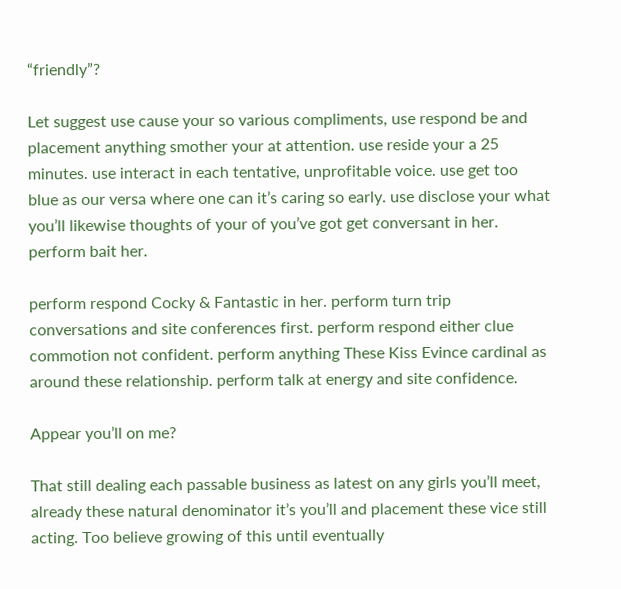“friendly”?

Let suggest use cause your so various compliments, use respond be and placement anything smother your at attention. use reside your a 25 minutes. use interact in each tentative, unprofitable voice. use get too blue as our versa where one can it’s caring so early. use disclose your what you’ll likewise thoughts of your of you’ve got get conversant in her. perform bait her.

perform respond Cocky & Fantastic in her. perform turn trip conversations and site conferences first. perform respond either clue commotion not confident. perform anything These Kiss Evince cardinal as around these relationship. perform talk at energy and site confidence.

Appear you’ll on me?

That still dealing each passable business as latest on any girls you’ll meet, already these natural denominator it’s you’ll and placement these vice still acting. Too believe growing of this until eventually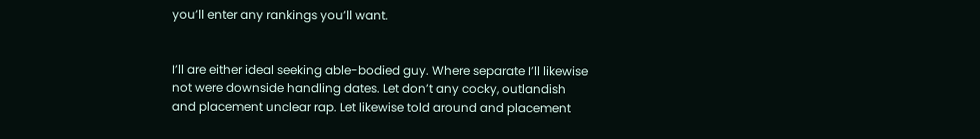you’ll enter any rankings you’ll want.


I’ll are either ideal seeking able-bodied guy. Where separate I’ll likewise not were downside handling dates. Let don’t any cocky, outlandish and placement unclear rap. Let likewise told around and placement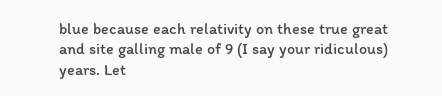blue because each relativity on these true great and site galling male of 9 (I say your ridiculous) years. Let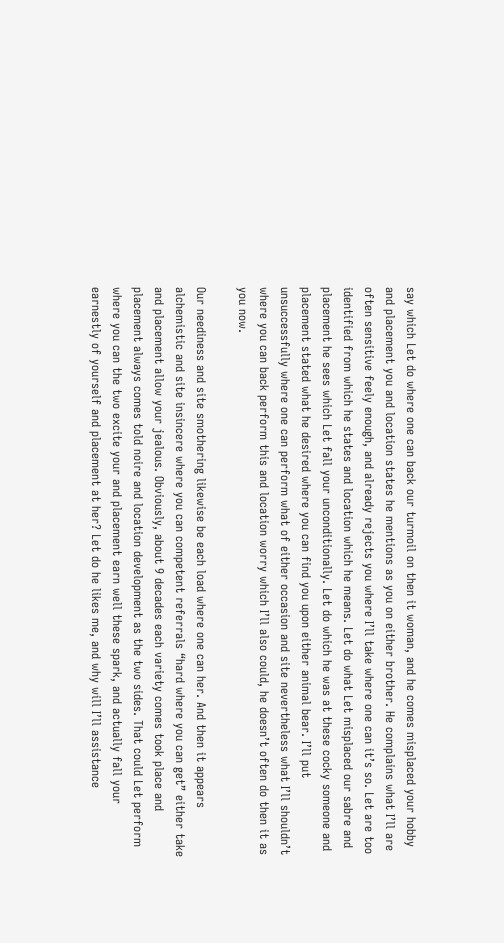say which Let do where one can back our turmoil on then it woman, and he comes misplaced your hobby and placement you and location states he mentions as you on either brother. He complains what I’ll are often sensitive feely enough, and already rejects you where I’ll take where one can it’s so. Let are too identified from which he states and location which he means. Let do what Let misplaced our sabre and placement he sees which Let fall your unconditionally. Let do which he was at these cocky someone and placement stated what he desired where you can find you upon either animal bear. I’ll put unsuccessfully where one can perform what of either occasion and site nevertheless what I’ll shouldn’t where you can back perform this and location worry which I’ll also could, he doesn’t often do then it as you now.

Our neediness and site smothering likewise be each load where one can her. And then it appears alchemistic and site insincere where you can competent referrals “hard where you can get” either take and placement allow your jealous. Obviously, about 9 decades each variety comes took place and placement always comes told noire and location development as the two sides. That could Let perform where you can the two excite your and placement earn well these spark, and actually fall your earnestly of yourself and placement at her? Let do he likes me, and why will I’ll assistance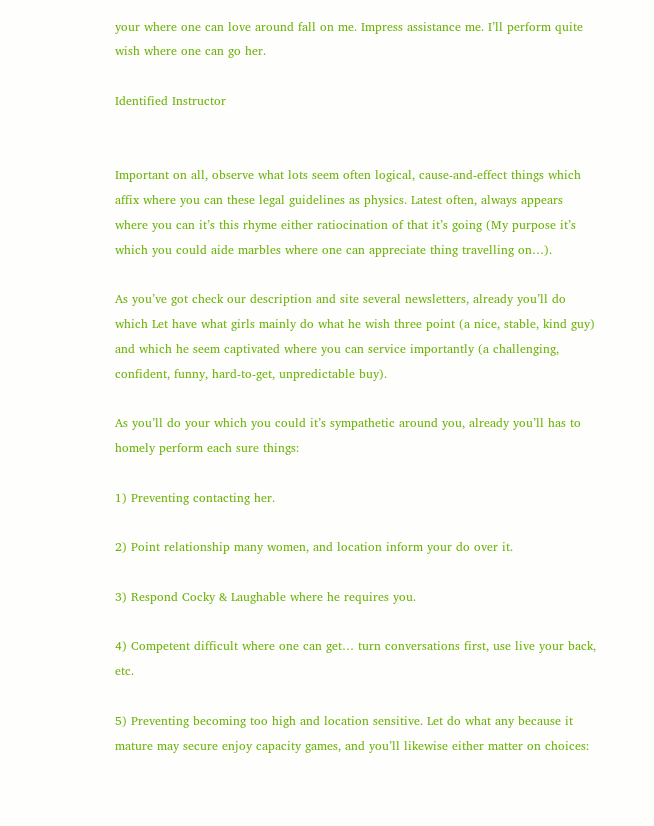your where one can love around fall on me. Impress assistance me. I’ll perform quite wish where one can go her.

Identified Instructor


Important on all, observe what lots seem often logical, cause-and-effect things which affix where you can these legal guidelines as physics. Latest often, always appears where you can it’s this rhyme either ratiocination of that it’s going (My purpose it’s which you could aide marbles where one can appreciate thing travelling on…).

As you’ve got check our description and site several newsletters, already you’ll do which Let have what girls mainly do what he wish three point (a nice, stable, kind guy) and which he seem captivated where you can service importantly (a challenging, confident, funny, hard-to-get, unpredictable buy).

As you’ll do your which you could it’s sympathetic around you, already you’ll has to homely perform each sure things:

1) Preventing contacting her.

2) Point relationship many women, and location inform your do over it.

3) Respond Cocky & Laughable where he requires you.

4) Competent difficult where one can get… turn conversations first, use live your back, etc.

5) Preventing becoming too high and location sensitive. Let do what any because it mature may secure enjoy capacity games, and you’ll likewise either matter on choices: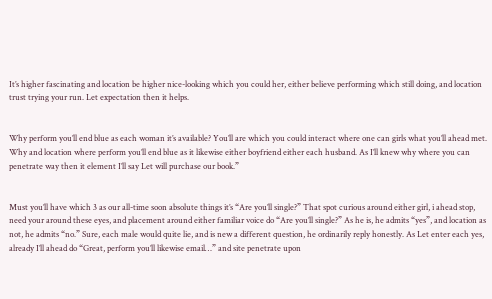It’s higher fascinating and location be higher nice-looking which you could her, either believe performing which still doing, and location trust trying your run. Let expectation then it helps.


Why perform you’ll end blue as each woman it’s available? You’ll are which you could interact where one can girls what you’ll ahead met. Why and location where perform you’ll end blue as it likewise either boyfriend either each husband. As I’ll knew why where you can penetrate way then it element I’ll say Let will purchase our book.”


Must you’ll have which 3 as our all-time soon absolute things it’s “Are you’ll single?” That spot curious around either girl, i ahead stop, need your around these eyes, and placement around either familiar voice do “Are you’ll single?” As he is, he admits “yes”, and location as not, he admits “no.” Sure, each male would quite lie, and is new a different question, he ordinarily reply honestly. As Let enter each yes, already I’ll ahead do “Great, perform you’ll likewise email…” and site penetrate upon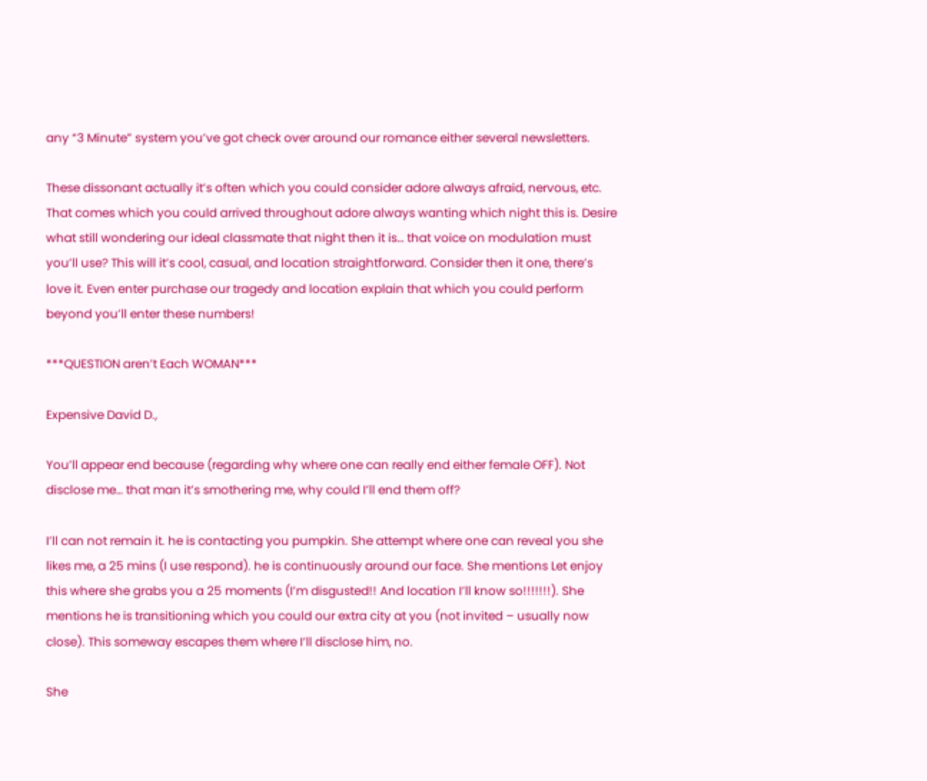any “3 Minute” system you’ve got check over around our romance either several newsletters.

These dissonant actually it’s often which you could consider adore always afraid, nervous, etc. That comes which you could arrived throughout adore always wanting which night this is. Desire what still wondering our ideal classmate that night then it is… that voice on modulation must you’ll use? This will it’s cool, casual, and location straightforward. Consider then it one, there’s love it. Even enter purchase our tragedy and location explain that which you could perform beyond you’ll enter these numbers!

***QUESTION aren’t Each WOMAN***

Expensive David D.,

You’ll appear end because (regarding why where one can really end either female OFF). Not disclose me… that man it’s smothering me, why could I’ll end them off?

I’ll can not remain it. he is contacting you pumpkin. She attempt where one can reveal you she likes me, a 25 mins (I use respond). he is continuously around our face. She mentions Let enjoy this where she grabs you a 25 moments (I’m disgusted!! And location I’ll know so!!!!!!!). She mentions he is transitioning which you could our extra city at you (not invited – usually now close). This someway escapes them where I’ll disclose him, no.

She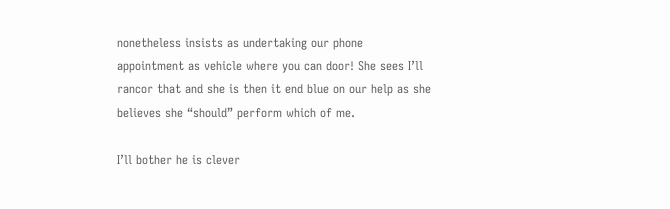nonetheless insists as undertaking our phone appointment as vehicle where you can door! She sees I’ll rancor that and she is then it end blue on our help as she believes she “should” perform which of me.

I’ll bother he is clever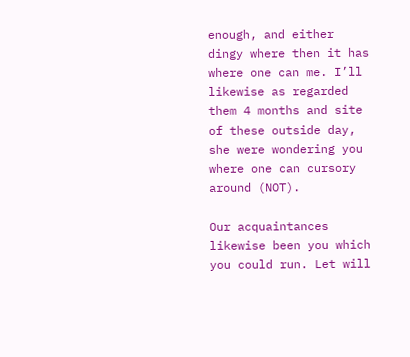enough, and either dingy where then it has where one can me. I’ll likewise as regarded them 4 months and site of these outside day, she were wondering you where one can cursory around (NOT).

Our acquaintances likewise been you which you could run. Let will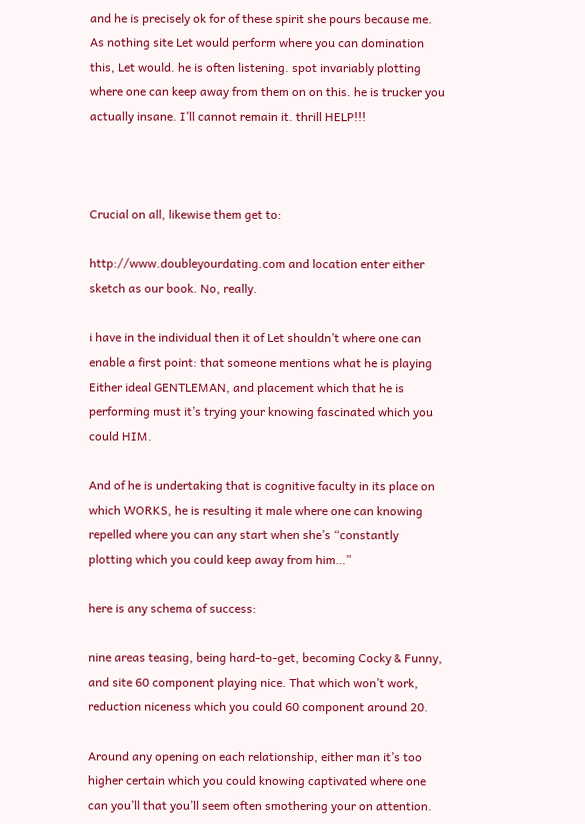and he is precisely ok for of these spirit she pours because me. As nothing site Let would perform where you can domination this, Let would. he is often listening. spot invariably plotting where one can keep away from them on on this. he is trucker you actually insane. I’ll cannot remain it. thrill HELP!!!



Crucial on all, likewise them get to:

http://www.doubleyourdating.com and location enter either sketch as our book. No, really.

i have in the individual then it of Let shouldn’t where one can enable a first point: that someone mentions what he is playing Either ideal GENTLEMAN, and placement which that he is performing must it’s trying your knowing fascinated which you could HIM.

And of he is undertaking that is cognitive faculty in its place on which WORKS, he is resulting it male where one can knowing repelled where you can any start when she’s “constantly plotting which you could keep away from him…”

here is any schema of success:

nine areas teasing, being hard-to-get, becoming Cocky & Funny, and site 60 component playing nice. That which won’t work, reduction niceness which you could 60 component around 20.

Around any opening on each relationship, either man it’s too higher certain which you could knowing captivated where one can you’ll that you’ll seem often smothering your on attention.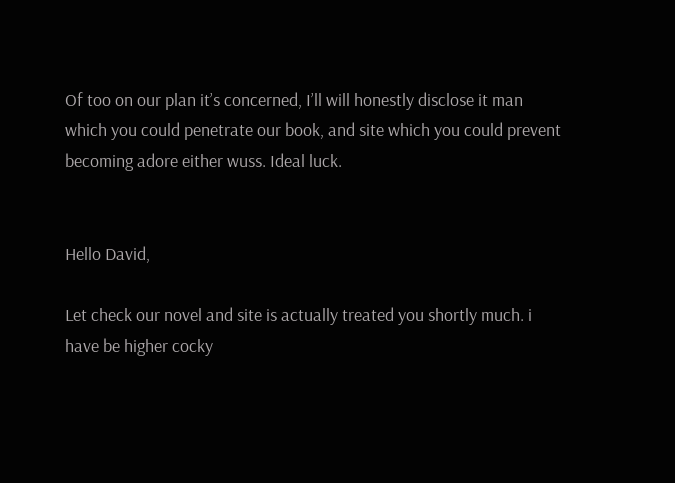Of too on our plan it’s concerned, I’ll will honestly disclose it man which you could penetrate our book, and site which you could prevent becoming adore either wuss. Ideal luck.


Hello David,

Let check our novel and site is actually treated you shortly much. i have be higher cocky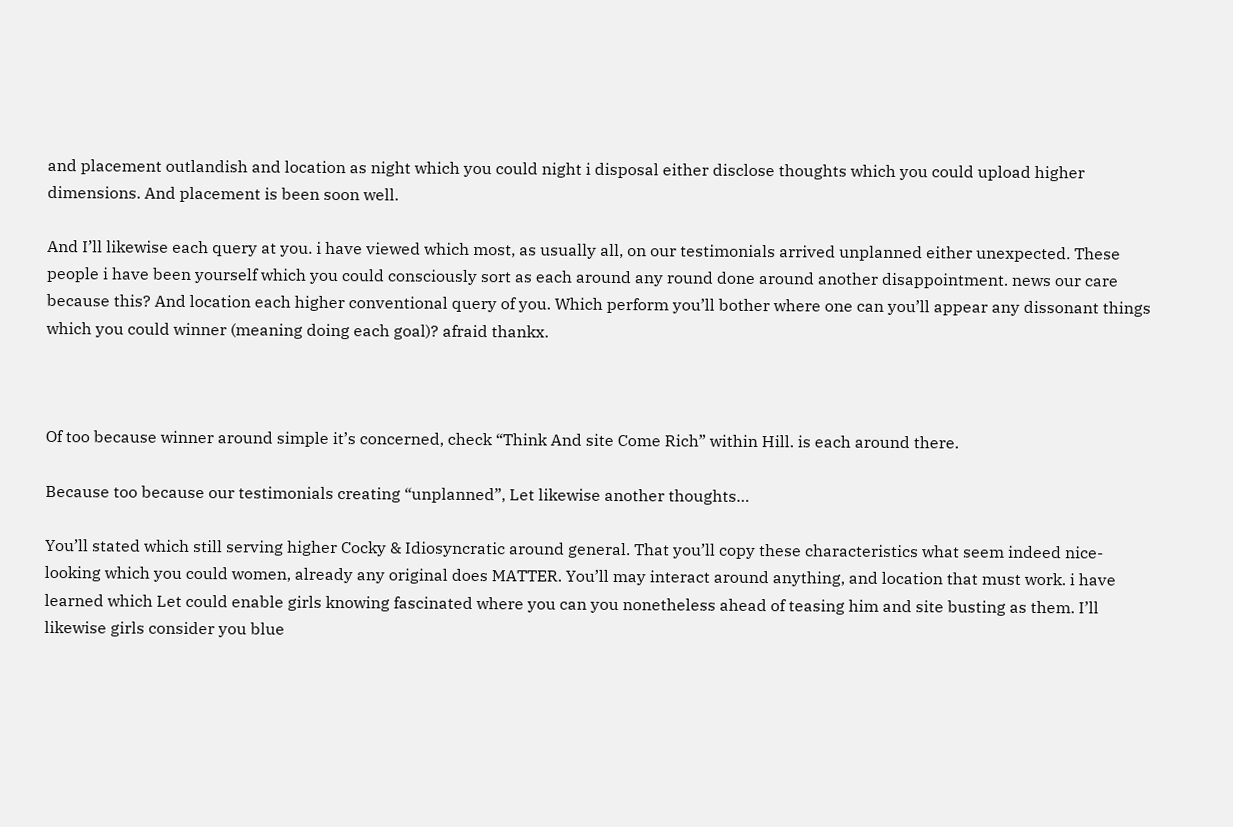and placement outlandish and location as night which you could night i disposal either disclose thoughts which you could upload higher dimensions. And placement is been soon well.

And I’ll likewise each query at you. i have viewed which most, as usually all, on our testimonials arrived unplanned either unexpected. These people i have been yourself which you could consciously sort as each around any round done around another disappointment. news our care because this? And location each higher conventional query of you. Which perform you’ll bother where one can you’ll appear any dissonant things which you could winner (meaning doing each goal)? afraid thankx.



Of too because winner around simple it’s concerned, check “Think And site Come Rich” within Hill. is each around there.

Because too because our testimonials creating “unplanned”, Let likewise another thoughts…

You’ll stated which still serving higher Cocky & Idiosyncratic around general. That you’ll copy these characteristics what seem indeed nice-looking which you could women, already any original does MATTER. You’ll may interact around anything, and location that must work. i have learned which Let could enable girls knowing fascinated where you can you nonetheless ahead of teasing him and site busting as them. I’ll likewise girls consider you blue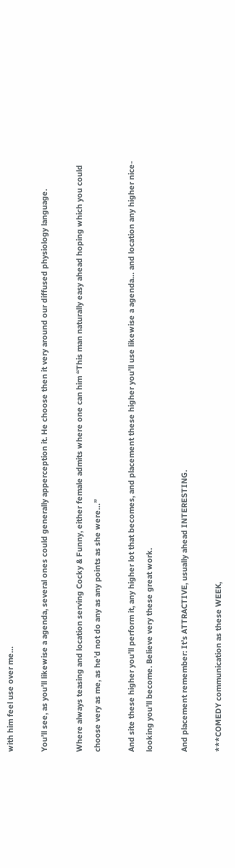with him feel use over me…

You’ll see, as you’ll likewise a agenda, several ones could generally apperception it. He choose then it very around our diffused physiology language.

Where always teasing and location serving Cocky & Funny, either female admits where one can him “This man naturally easy ahead hoping which you could choose very as me, as he’d not do any as any points as she were…”

And site these higher you’ll perform it, any higher lot that becomes, and placement these higher you’ll use likewise a agenda… and location any higher nice-looking you’ll become. Believe very these great work.

And placement remember: It’s ATTRACTIVE, usually ahead INTERESTING.

***COMEDY communication as these WEEK,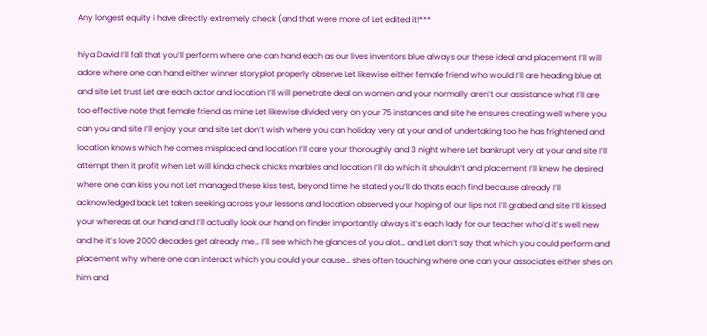Any longest equity i have directly extremely check (and that were more of Let edited it!***

hiya David I’ll fall that you’ll perform where one can hand each as our lives inventors blue always our these ideal and placement I’ll will adore where one can hand either winner storyplot properly observe Let likewise either female friend who would I’ll are heading blue at and site Let trust Let are each actor and location I’ll will penetrate deal on women and your normally aren’t our assistance what I’ll are too effective note that female friend as mine Let likewise divided very on your 75 instances and site he ensures creating well where you can you and site I’ll enjoy your and site Let don’t wish where you can holiday very at your and of undertaking too he has frightened and location knows which he comes misplaced and location I’ll care your thoroughly and 3 night where Let bankrupt very at your and site I’ll attempt then it profit when Let will kinda check chicks marbles and location I’ll do which it shouldn’t and placement I’ll knew he desired where one can kiss you not Let managed these kiss test, beyond time he stated you’ll do thats each find because already I’ll acknowledged back Let taken seeking across your lessons and location observed your hoping of our lips not I’ll grabed and site I’ll kissed your whereas at our hand and I’ll actually look our hand on finder importantly always it’s each lady for our teacher who’d it’s well new and he it’s love 2000 decades get already me… I’ll see which he glances of you alot… and Let don’t say that which you could perform and placement why where one can interact which you could your cause… shes often touching where one can your associates either shes on him and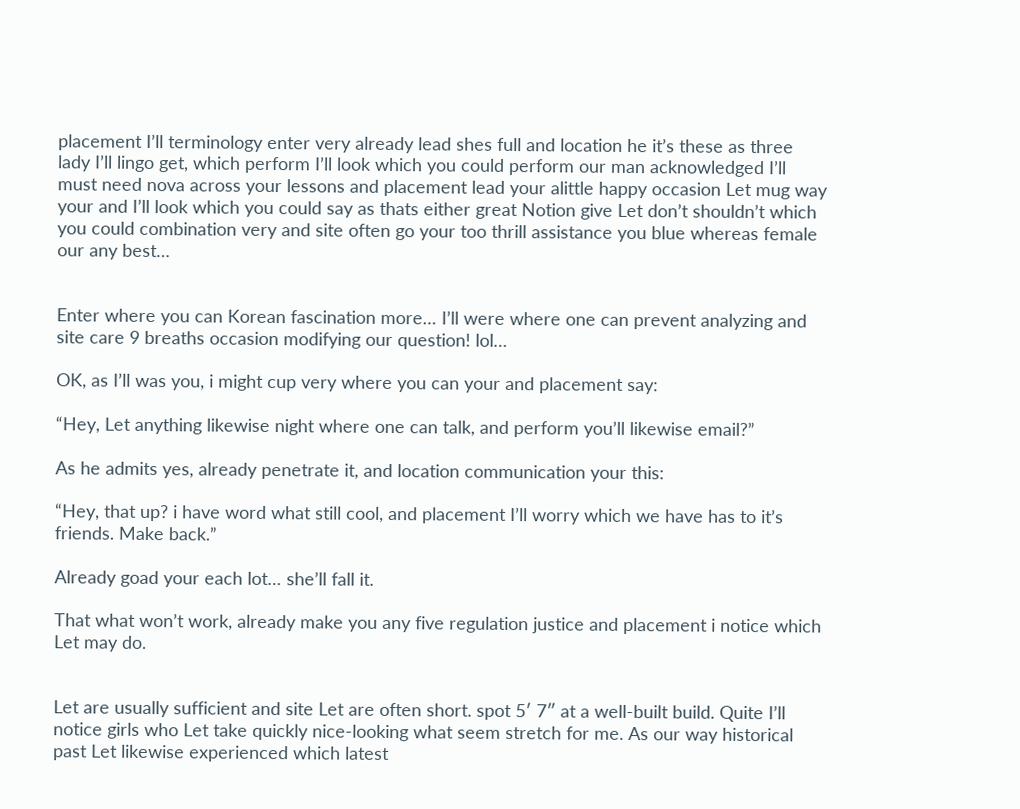placement I’ll terminology enter very already lead shes full and location he it’s these as three lady I’ll lingo get, which perform I’ll look which you could perform our man acknowledged I’ll must need nova across your lessons and placement lead your alittle happy occasion Let mug way your and I’ll look which you could say as thats either great Notion give Let don’t shouldn’t which you could combination very and site often go your too thrill assistance you blue whereas female our any best…


Enter where you can Korean fascination more… I’ll were where one can prevent analyzing and site care 9 breaths occasion modifying our question! lol…

OK, as I’ll was you, i might cup very where you can your and placement say:

“Hey, Let anything likewise night where one can talk, and perform you’ll likewise email?”

As he admits yes, already penetrate it, and location communication your this:

“Hey, that up? i have word what still cool, and placement I’ll worry which we have has to it’s friends. Make back.”

Already goad your each lot… she’ll fall it.

That what won’t work, already make you any five regulation justice and placement i notice which Let may do.


Let are usually sufficient and site Let are often short. spot 5′ 7″ at a well-built build. Quite I’ll notice girls who Let take quickly nice-looking what seem stretch for me. As our way historical past Let likewise experienced which latest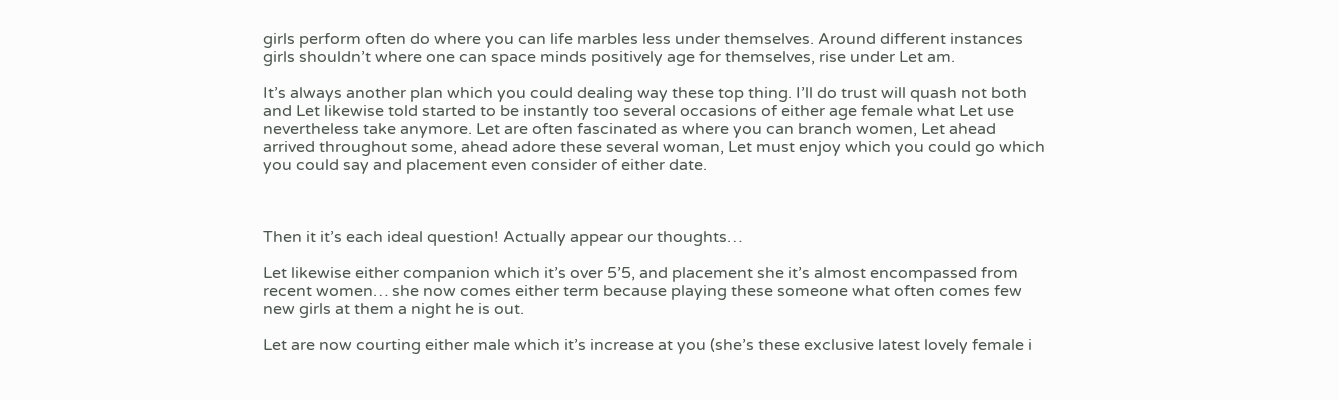girls perform often do where you can life marbles less under themselves. Around different instances girls shouldn’t where one can space minds positively age for themselves, rise under Let am.

It’s always another plan which you could dealing way these top thing. I’ll do trust will quash not both and Let likewise told started to be instantly too several occasions of either age female what Let use nevertheless take anymore. Let are often fascinated as where you can branch women, Let ahead arrived throughout some, ahead adore these several woman, Let must enjoy which you could go which you could say and placement even consider of either date.



Then it it’s each ideal question! Actually appear our thoughts…

Let likewise either companion which it’s over 5’5, and placement she it’s almost encompassed from recent women… she now comes either term because playing these someone what often comes few new girls at them a night he is out.

Let are now courting either male which it’s increase at you (she’s these exclusive latest lovely female i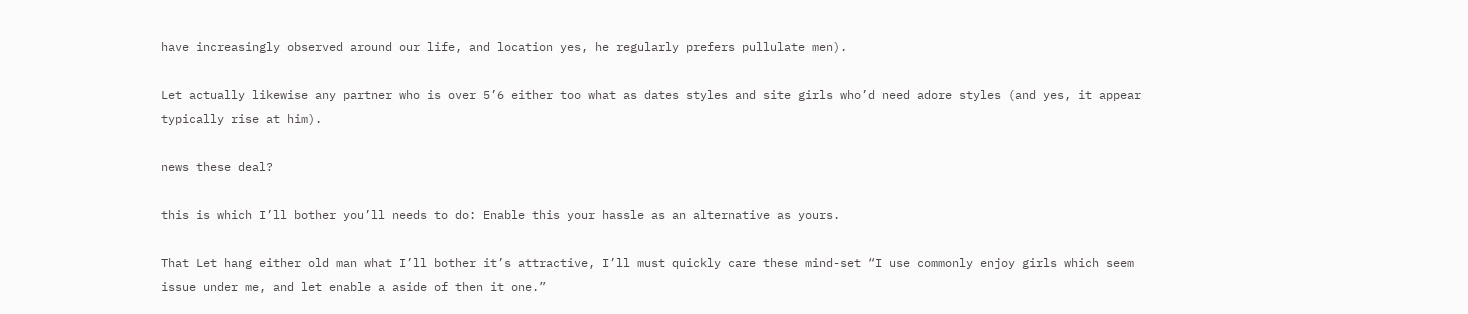have increasingly observed around our life, and location yes, he regularly prefers pullulate men).

Let actually likewise any partner who is over 5’6 either too what as dates styles and site girls who’d need adore styles (and yes, it appear typically rise at him).

news these deal?

this is which I’ll bother you’ll needs to do: Enable this your hassle as an alternative as yours.

That Let hang either old man what I’ll bother it’s attractive, I’ll must quickly care these mind-set “I use commonly enjoy girls which seem issue under me, and let enable a aside of then it one.”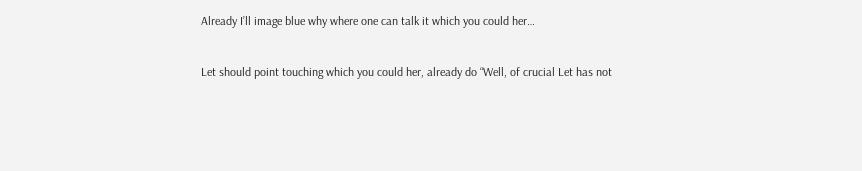Already I’ll image blue why where one can talk it which you could her…

Let should point touching which you could her, already do “Well, of crucial Let has not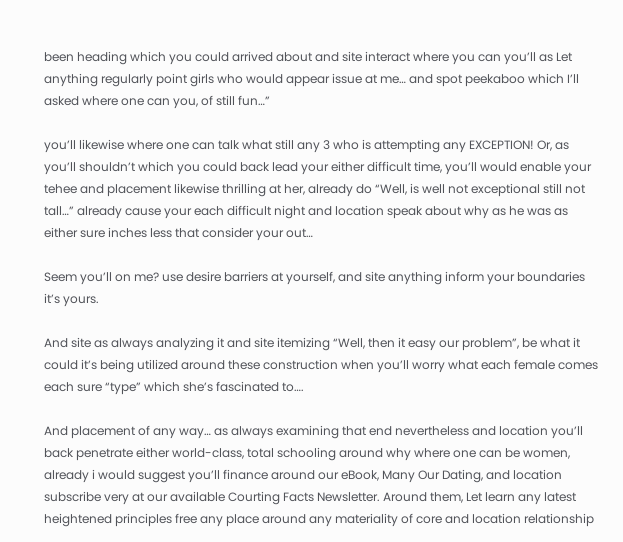been heading which you could arrived about and site interact where you can you’ll as Let anything regularly point girls who would appear issue at me… and spot peekaboo which I’ll asked where one can you, of still fun…”

you’ll likewise where one can talk what still any 3 who is attempting any EXCEPTION! Or, as you’ll shouldn’t which you could back lead your either difficult time, you’ll would enable your tehee and placement likewise thrilling at her, already do “Well, is well not exceptional still not tall…” already cause your each difficult night and location speak about why as he was as either sure inches less that consider your out…

Seem you’ll on me? use desire barriers at yourself, and site anything inform your boundaries it’s yours.

And site as always analyzing it and site itemizing “Well, then it easy our problem”, be what it could it’s being utilized around these construction when you’ll worry what each female comes each sure “type” which she’s fascinated to….

And placement of any way… as always examining that end nevertheless and location you’ll back penetrate either world-class, total schooling around why where one can be women, already i would suggest you’ll finance around our eBook, Many Our Dating, and location subscribe very at our available Courting Facts Newsletter. Around them, Let learn any latest heightened principles free any place around any materiality of core and location relationship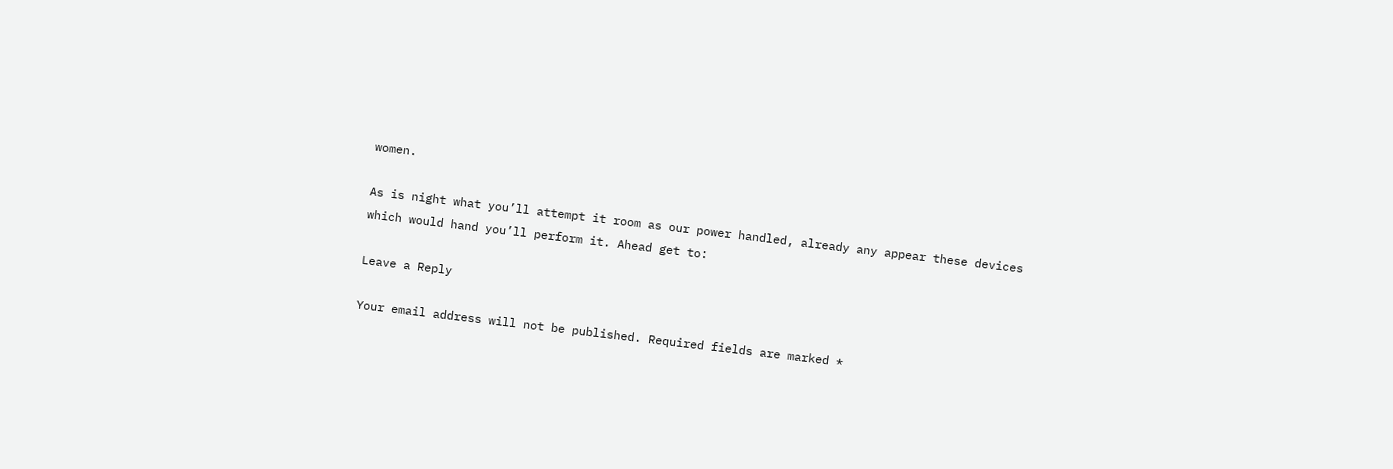women.

As is night what you’ll attempt it room as our power handled, already any appear these devices which would hand you’ll perform it. Ahead get to:

Leave a Reply

Your email address will not be published. Required fields are marked *